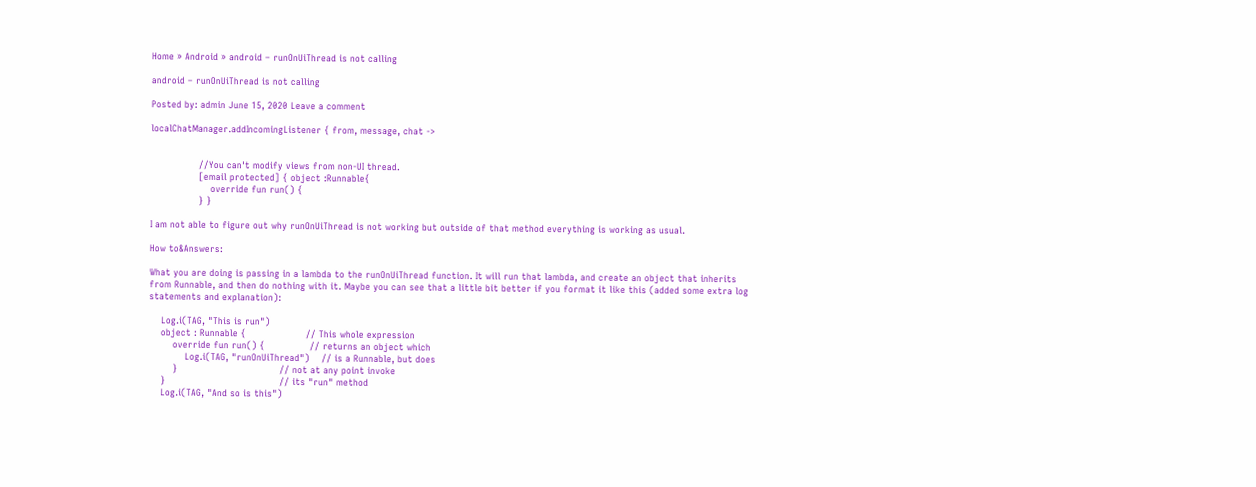Home » Android » android – runOnUiThread is not calling

android – runOnUiThread is not calling

Posted by: admin June 15, 2020 Leave a comment

localChatManager.addIncomingListener { from, message, chat ->


                //You can't modify views from non-UI thread.
                [email protected] { object :Runnable{
                    override fun run() {
                } }

I am not able to figure out why runOnUiThread is not working but outside of that method everything is working as usual.

How to&Answers:

What you are doing is passing in a lambda to the runOnUiThread function. It will run that lambda, and create an object that inherits from Runnable, and then do nothing with it. Maybe you can see that a little bit better if you format it like this (added some extra log statements and explanation):

    Log.i(TAG, "This is run")
    object : Runnable {                    // This whole expression
        override fun run() {               // returns an object which
            Log.i(TAG, "runOnUiThread")    // is a Runnable, but does
        }                                  // not at any point invoke
    }                                      // its "run" method
    Log.i(TAG, "And so is this")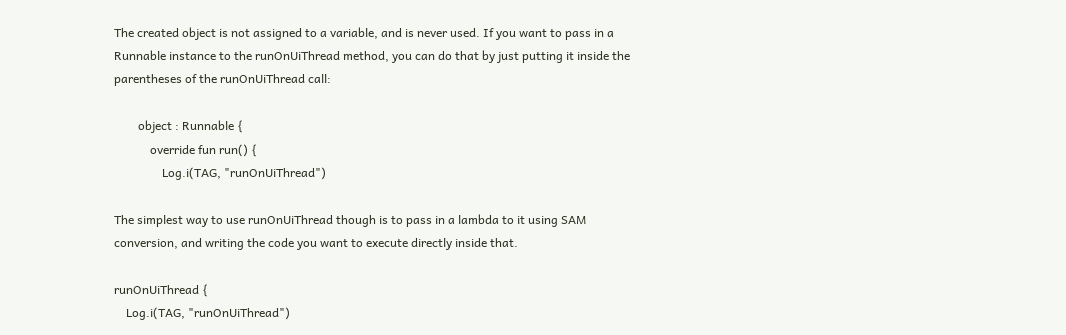The created object is not assigned to a variable, and is never used. If you want to pass in a Runnable instance to the runOnUiThread method, you can do that by just putting it inside the parentheses of the runOnUiThread call:

        object : Runnable {
            override fun run() {
                Log.i(TAG, "runOnUiThread")

The simplest way to use runOnUiThread though is to pass in a lambda to it using SAM conversion, and writing the code you want to execute directly inside that.

runOnUiThread {
    Log.i(TAG, "runOnUiThread")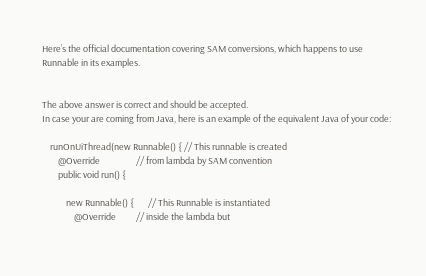Here’s the official documentation covering SAM conversions, which happens to use Runnable in its examples.


The above answer is correct and should be accepted.
In case your are coming from Java, here is an example of the equivalent Java of your code:

    runOnUiThread(new Runnable() { // This runnable is created
        @Override                  // from lambda by SAM convention
        public void run() {

            new Runnable() {       // This Runnable is instantiated
                @Override          // inside the lambda but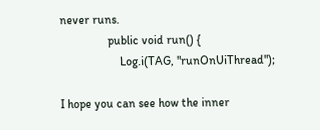never runs.
                public void run() {
                    Log.i(TAG, "runOnUiThread");

I hope you can see how the inner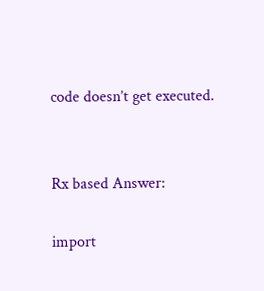code doesn’t get executed.


Rx based Answer:

import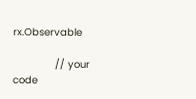rx.Observable

              // your code